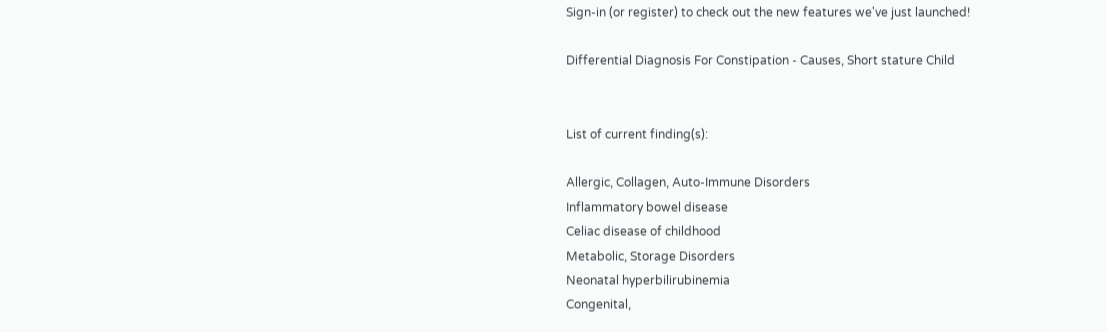Sign-in (or register) to check out the new features we've just launched!

Differential Diagnosis For Constipation - Causes, Short stature Child


List of current finding(s):

Allergic, Collagen, Auto-Immune Disorders
Inflammatory bowel disease
Celiac disease of childhood
Metabolic, Storage Disorders
Neonatal hyperbilirubinemia
Congenital,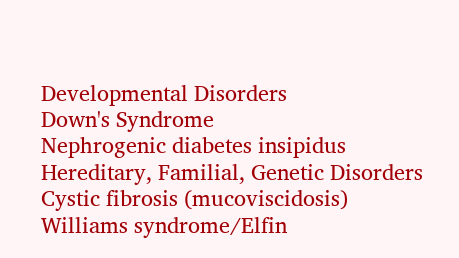Developmental Disorders
Down's Syndrome
Nephrogenic diabetes insipidus
Hereditary, Familial, Genetic Disorders
Cystic fibrosis (mucoviscidosis)
Williams syndrome/Elfin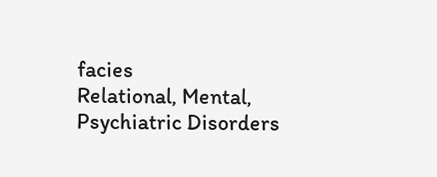facies
Relational, Mental, Psychiatric Disorders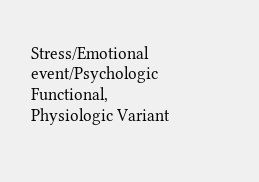Stress/Emotional event/Psychologic
Functional, Physiologic Variant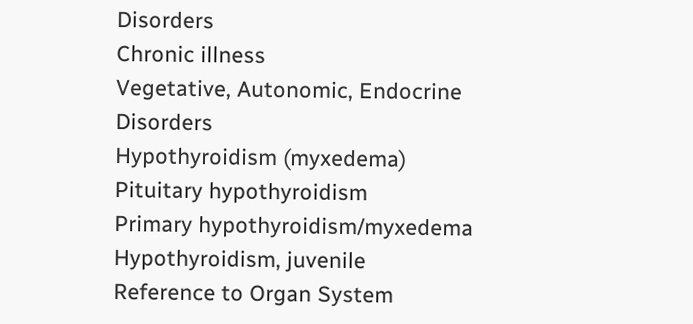Disorders
Chronic illness
Vegetative, Autonomic, Endocrine Disorders
Hypothyroidism (myxedema)
Pituitary hypothyroidism
Primary hypothyroidism/myxedema
Hypothyroidism, juvenile
Reference to Organ System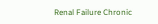Renal Failure Chronic